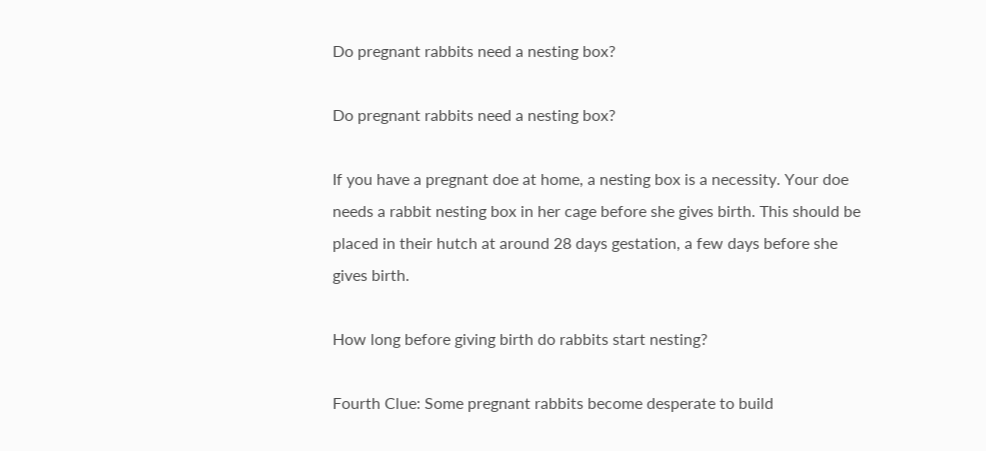Do pregnant rabbits need a nesting box?

Do pregnant rabbits need a nesting box?

If you have a pregnant doe at home, a nesting box is a necessity. Your doe needs a rabbit nesting box in her cage before she gives birth. This should be placed in their hutch at around 28 days gestation, a few days before she gives birth.

How long before giving birth do rabbits start nesting?

Fourth Clue: Some pregnant rabbits become desperate to build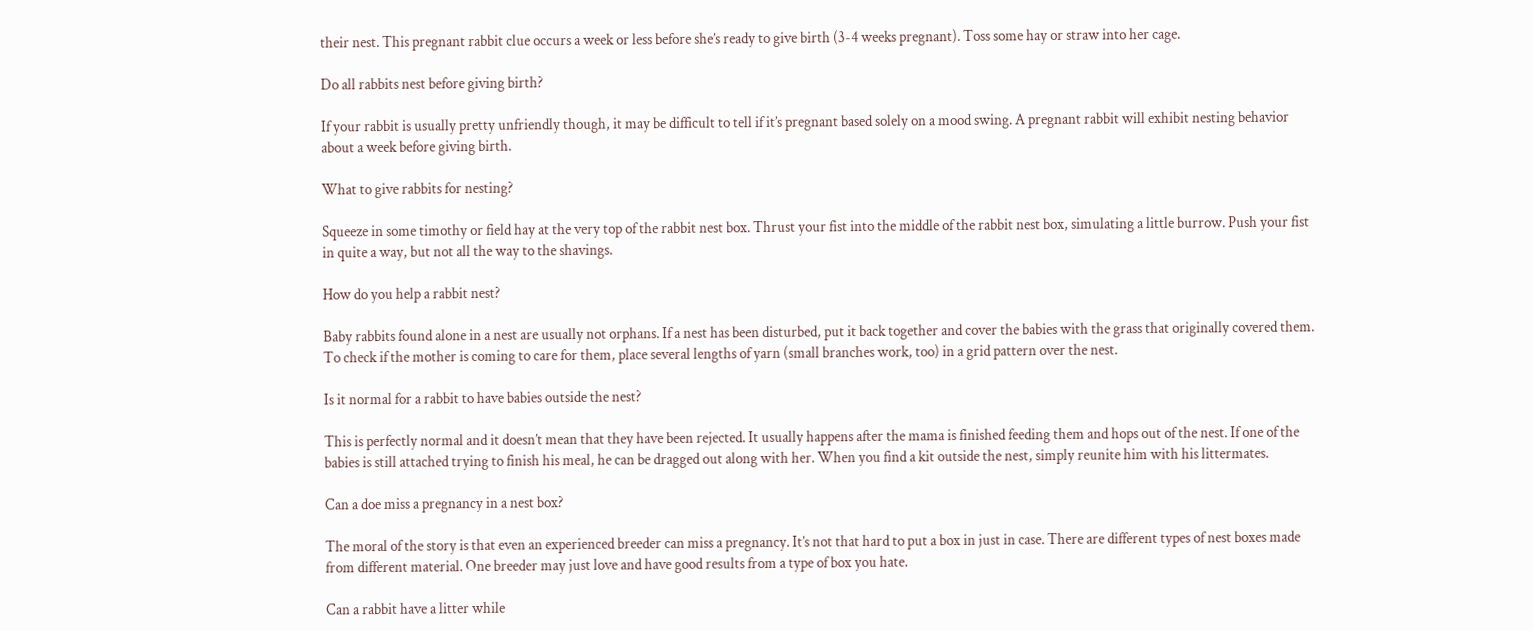their nest. This pregnant rabbit clue occurs a week or less before she’s ready to give birth (3-4 weeks pregnant). Toss some hay or straw into her cage.

Do all rabbits nest before giving birth?

If your rabbit is usually pretty unfriendly though, it may be difficult to tell if it’s pregnant based solely on a mood swing. A pregnant rabbit will exhibit nesting behavior about a week before giving birth.

What to give rabbits for nesting?

Squeeze in some timothy or field hay at the very top of the rabbit nest box. Thrust your fist into the middle of the rabbit nest box, simulating a little burrow. Push your fist in quite a way, but not all the way to the shavings.

How do you help a rabbit nest?

Baby rabbits found alone in a nest are usually not orphans. If a nest has been disturbed, put it back together and cover the babies with the grass that originally covered them. To check if the mother is coming to care for them, place several lengths of yarn (small branches work, too) in a grid pattern over the nest.

Is it normal for a rabbit to have babies outside the nest?

This is perfectly normal and it doesn’t mean that they have been rejected. It usually happens after the mama is finished feeding them and hops out of the nest. If one of the babies is still attached trying to finish his meal, he can be dragged out along with her. When you find a kit outside the nest, simply reunite him with his littermates.

Can a doe miss a pregnancy in a nest box?

The moral of the story is that even an experienced breeder can miss a pregnancy. It’s not that hard to put a box in just in case. There are different types of nest boxes made from different material. One breeder may just love and have good results from a type of box you hate.

Can a rabbit have a litter while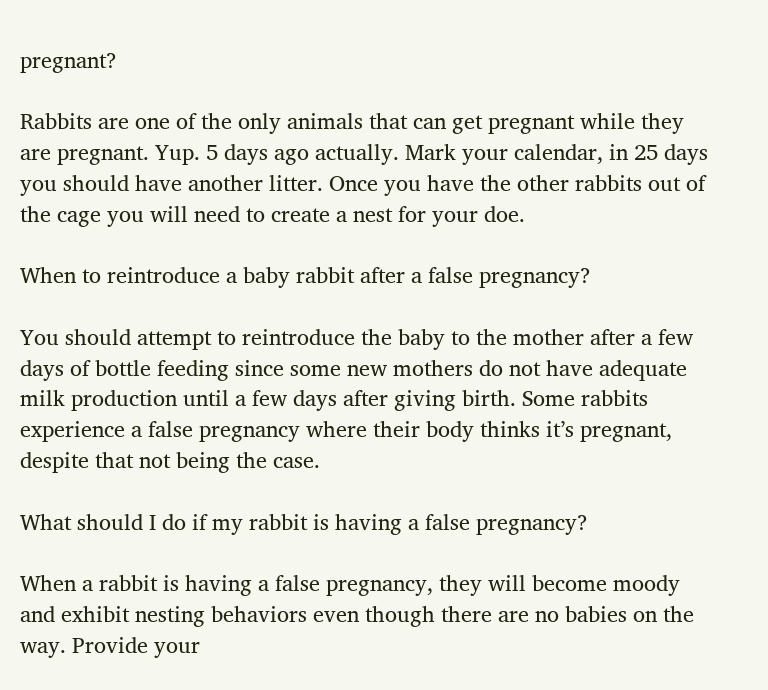pregnant?

Rabbits are one of the only animals that can get pregnant while they are pregnant. Yup. 5 days ago actually. Mark your calendar, in 25 days you should have another litter. Once you have the other rabbits out of the cage you will need to create a nest for your doe.

When to reintroduce a baby rabbit after a false pregnancy?

You should attempt to reintroduce the baby to the mother after a few days of bottle feeding since some new mothers do not have adequate milk production until a few days after giving birth. Some rabbits experience a false pregnancy where their body thinks it’s pregnant, despite that not being the case.

What should I do if my rabbit is having a false pregnancy?

When a rabbit is having a false pregnancy, they will become moody and exhibit nesting behaviors even though there are no babies on the way. Provide your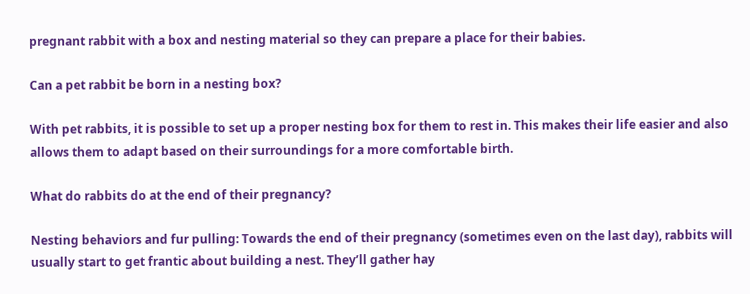pregnant rabbit with a box and nesting material so they can prepare a place for their babies.

Can a pet rabbit be born in a nesting box?

With pet rabbits, it is possible to set up a proper nesting box for them to rest in. This makes their life easier and also allows them to adapt based on their surroundings for a more comfortable birth.

What do rabbits do at the end of their pregnancy?

Nesting behaviors and fur pulling: Towards the end of their pregnancy (sometimes even on the last day), rabbits will usually start to get frantic about building a nest. They’ll gather hay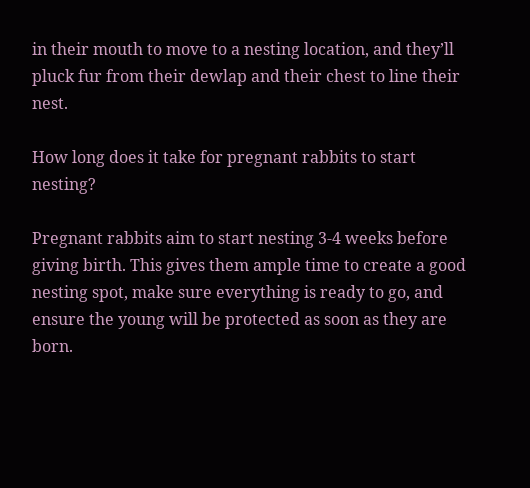in their mouth to move to a nesting location, and they’ll pluck fur from their dewlap and their chest to line their nest.

How long does it take for pregnant rabbits to start nesting?

Pregnant rabbits aim to start nesting 3-4 weeks before giving birth. This gives them ample time to create a good nesting spot, make sure everything is ready to go, and ensure the young will be protected as soon as they are born.